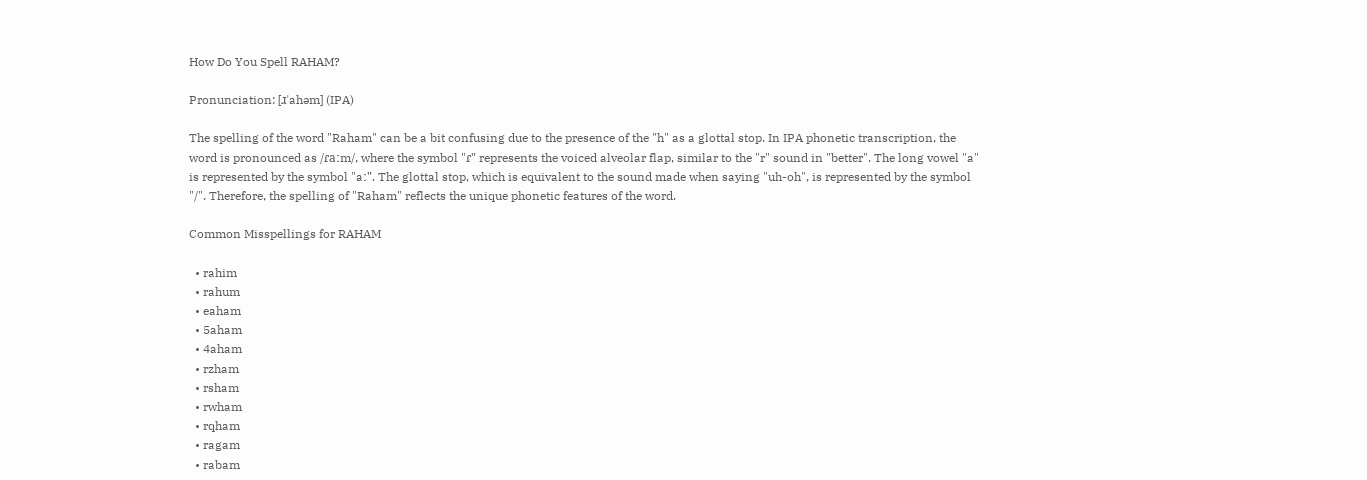How Do You Spell RAHAM?

Pronunciation: [ɹˈahəm] (IPA)

The spelling of the word "Raham" can be a bit confusing due to the presence of the "h" as a glottal stop. In IPA phonetic transcription, the word is pronounced as /ɾaːm/, where the symbol "ɾ" represents the voiced alveolar flap, similar to the "r" sound in "better". The long vowel "a" is represented by the symbol "aː". The glottal stop, which is equivalent to the sound made when saying "uh-oh", is represented by the symbol "/". Therefore, the spelling of "Raham" reflects the unique phonetic features of the word.

Common Misspellings for RAHAM

  • rahim
  • rahum
  • eaham
  • 5aham
  • 4aham
  • rzham
  • rsham
  • rwham
  • rqham
  • ragam
  • rabam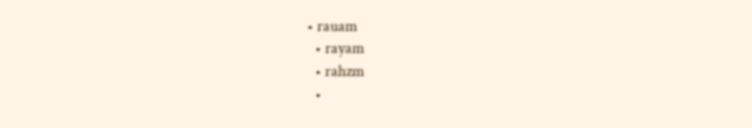• rauam
  • rayam
  • rahzm
  •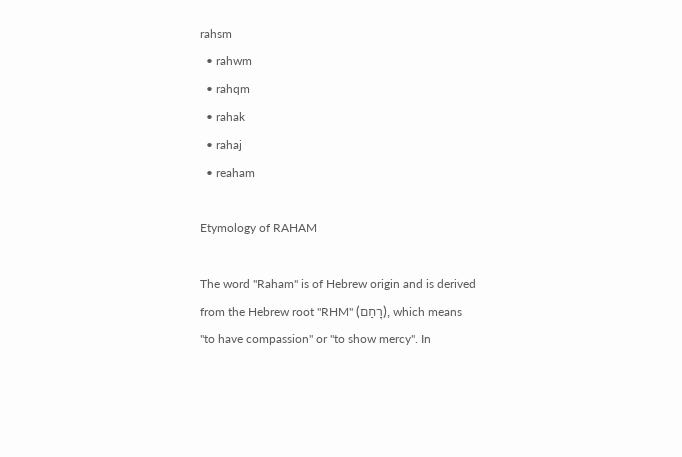rahsm
  • rahwm
  • rahqm
  • rahak
  • rahaj
  • reaham

Etymology of RAHAM

The word "Raham" is of Hebrew origin and is derived from the Hebrew root "RHM" (רָחַם), which means "to have compassion" or "to show mercy". In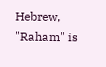Hebrew, "Raham" is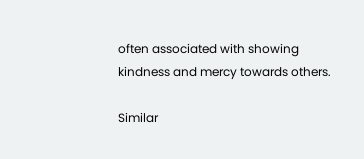often associated with showing kindness and mercy towards others.

Similar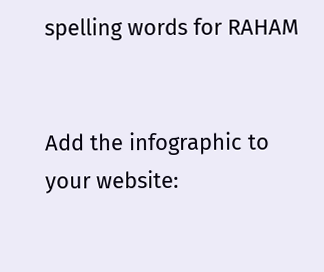spelling words for RAHAM


Add the infographic to your website: